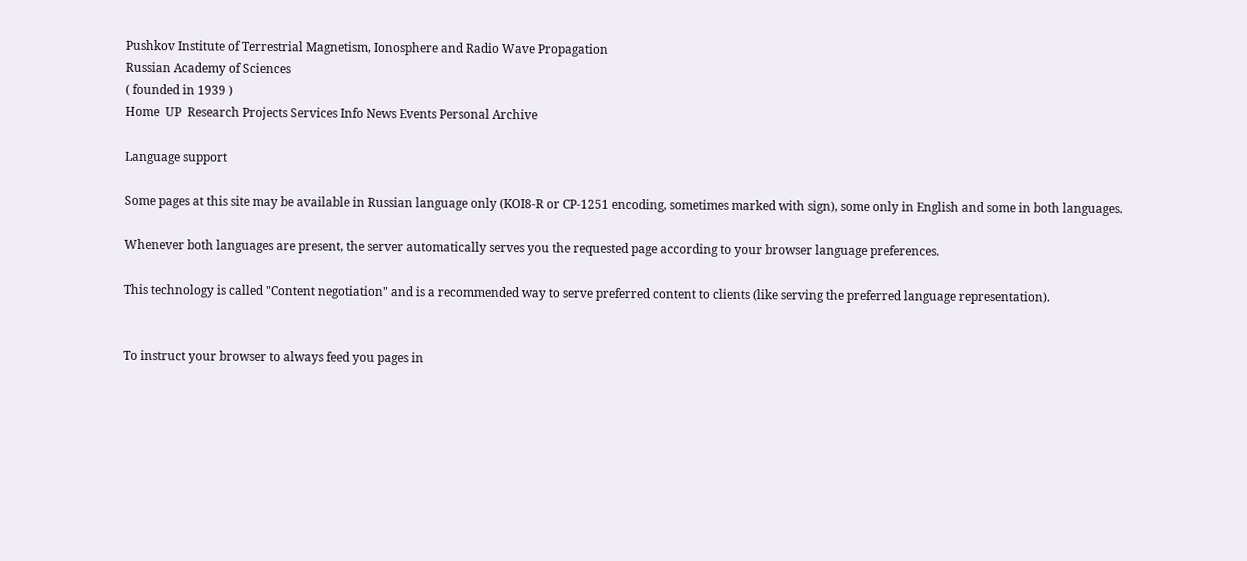Pushkov Institute of Terrestrial Magnetism, Ionosphere and Radio Wave Propagation
Russian Academy of Sciences
( founded in 1939 )
Home  UP  Research Projects Services Info News Events Personal Archive

Language support

Some pages at this site may be available in Russian language only (KOI8-R or CP-1251 encoding, sometimes marked with sign), some only in English and some in both languages.

Whenever both languages are present, the server automatically serves you the requested page according to your browser language preferences.

This technology is called "Content negotiation" and is a recommended way to serve preferred content to clients (like serving the preferred language representation).


To instruct your browser to always feed you pages in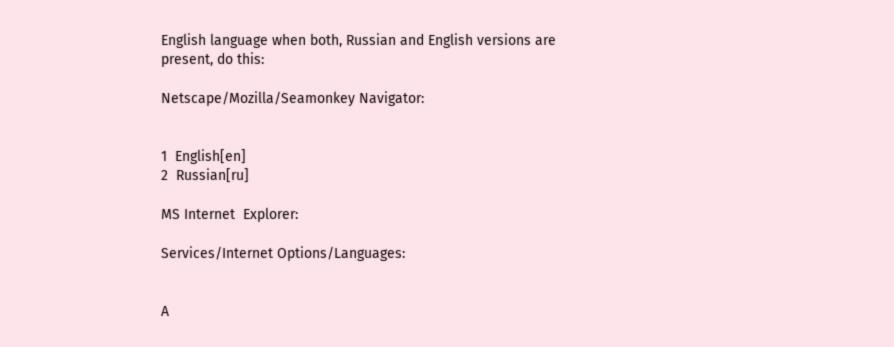English language when both, Russian and English versions are present, do this:

Netscape/Mozilla/Seamonkey Navigator:


1  English[en]
2  Russian[ru]

MS Internet  Explorer:

Services/Internet Options/Languages:


A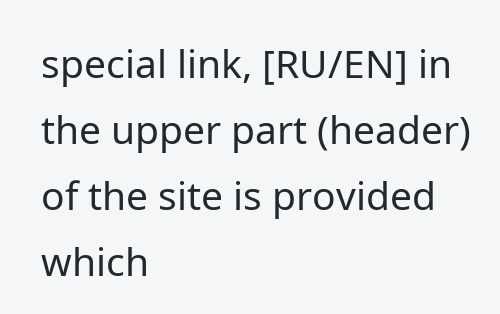special link, [RU/EN] in the upper part (header) of the site is provided which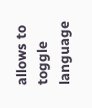allows to toggle language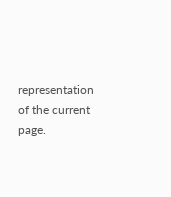representation of the current page.